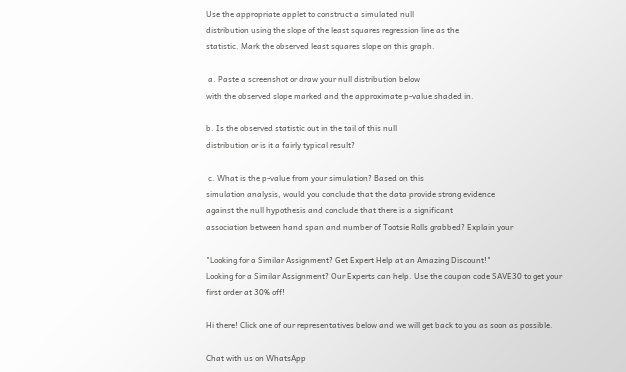Use the appropriate applet to construct a simulated null
distribution using the slope of the least squares regression line as the
statistic. Mark the observed least squares slope on this graph.

 a. Paste a screenshot or draw your null distribution below
with the observed slope marked and the approximate p-value shaded in.

b. Is the observed statistic out in the tail of this null
distribution or is it a fairly typical result?

 c. What is the p-value from your simulation? Based on this
simulation analysis, would you conclude that the data provide strong evidence
against the null hypothesis and conclude that there is a significant
association between hand span and number of Tootsie Rolls grabbed? Explain your

"Looking for a Similar Assignment? Get Expert Help at an Amazing Discount!"
Looking for a Similar Assignment? Our Experts can help. Use the coupon code SAVE30 to get your first order at 30% off!

Hi there! Click one of our representatives below and we will get back to you as soon as possible.

Chat with us on WhatsApp